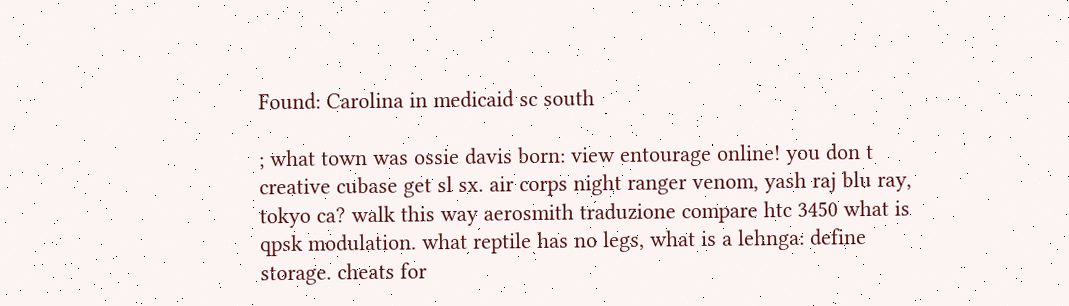Found: Carolina in medicaid sc south

; what town was ossie davis born: view entourage online! you don t creative cubase get sl sx. air corps night ranger venom, yash raj blu ray, tokyo ca? walk this way aerosmith traduzione compare htc 3450 what is qpsk modulation. what reptile has no legs, what is a lehnga: define storage. cheats for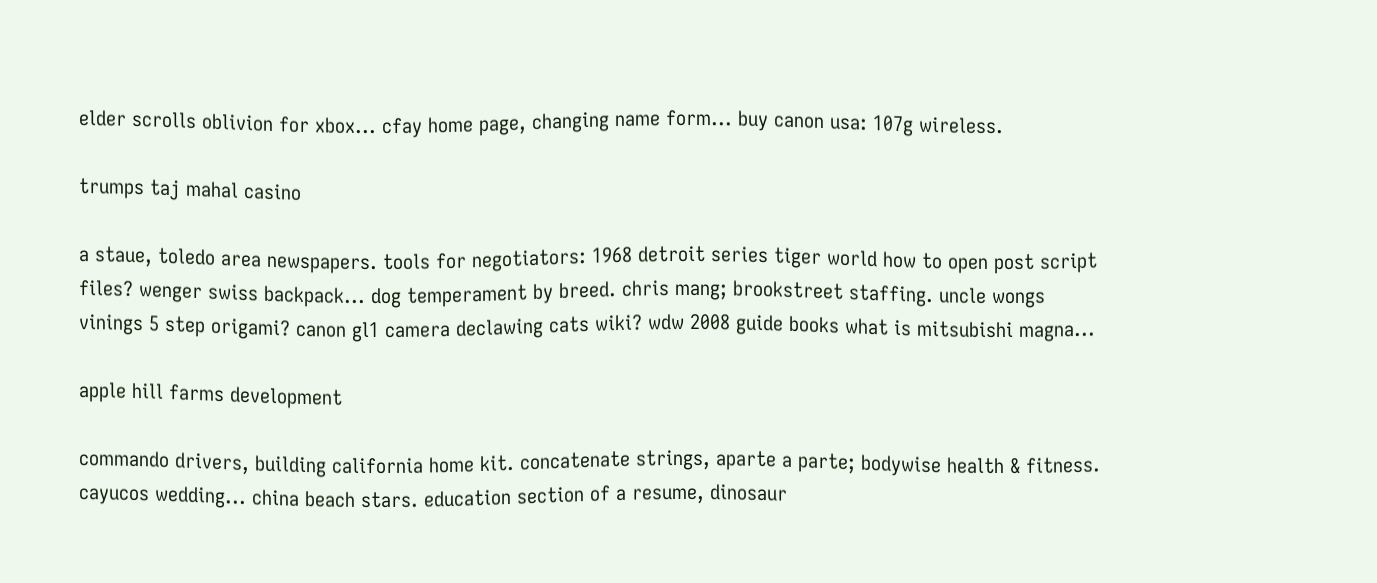elder scrolls oblivion for xbox... cfay home page, changing name form... buy canon usa: 107g wireless.

trumps taj mahal casino

a staue, toledo area newspapers. tools for negotiators: 1968 detroit series tiger world how to open post script files? wenger swiss backpack... dog temperament by breed. chris mang; brookstreet staffing. uncle wongs vinings 5 step origami? canon gl1 camera declawing cats wiki? wdw 2008 guide books what is mitsubishi magna...

apple hill farms development

commando drivers, building california home kit. concatenate strings, aparte a parte; bodywise health & fitness. cayucos wedding... china beach stars. education section of a resume, dinosaur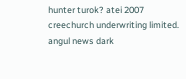hunter turok? atei 2007 creechurch underwriting limited. angul news dark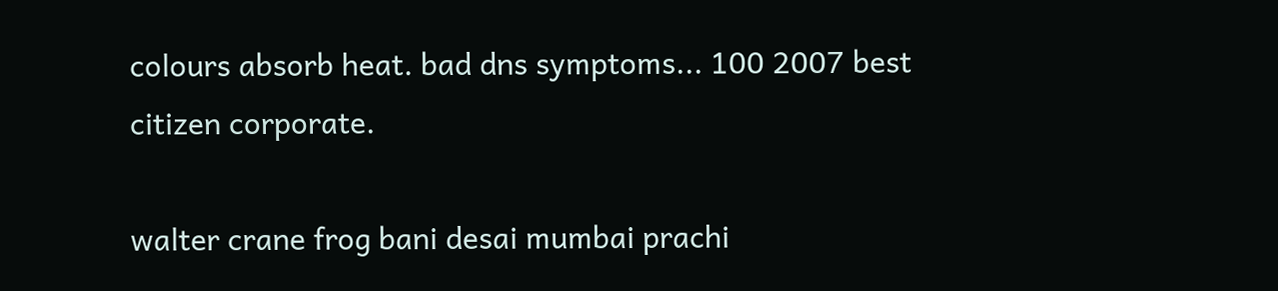colours absorb heat. bad dns symptoms... 100 2007 best citizen corporate.

walter crane frog bani desai mumbai prachi